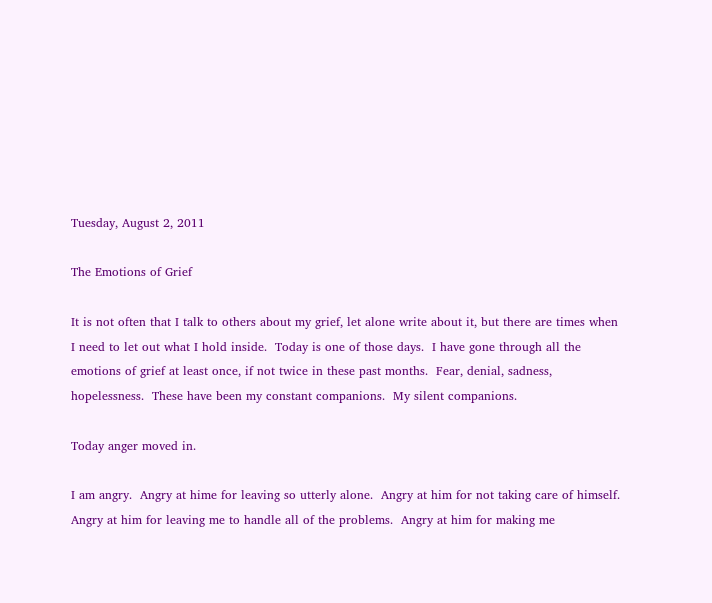Tuesday, August 2, 2011

The Emotions of Grief

It is not often that I talk to others about my grief, let alone write about it, but there are times when I need to let out what I hold inside.  Today is one of those days.  I have gone through all the emotions of grief at least once, if not twice in these past months.  Fear, denial, sadness, hopelessness.  These have been my constant companions.  My silent companions.

Today anger moved in.

I am angry.  Angry at hime for leaving so utterly alone.  Angry at him for not taking care of himself.  Angry at him for leaving me to handle all of the problems.  Angry at him for making me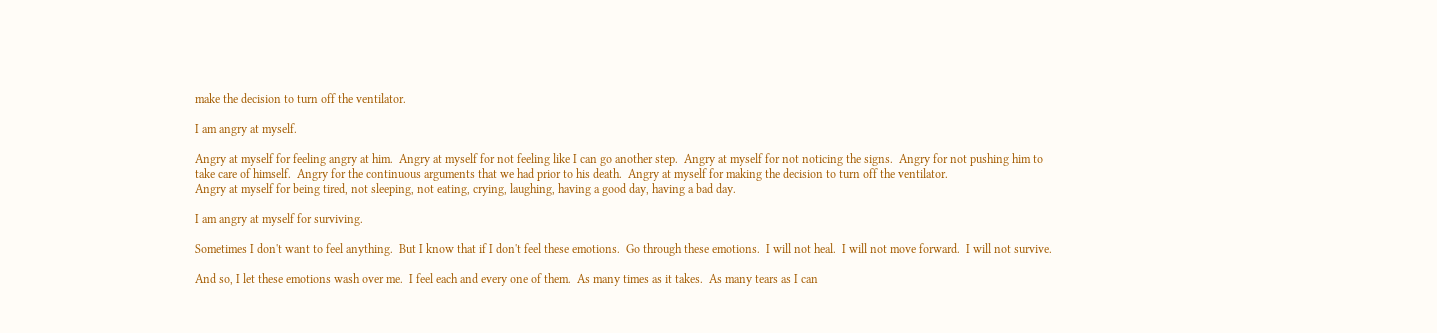make the decision to turn off the ventilator.

I am angry at myself.

Angry at myself for feeling angry at him.  Angry at myself for not feeling like I can go another step.  Angry at myself for not noticing the signs.  Angry for not pushing him to take care of himself.  Angry for the continuous arguments that we had prior to his death.  Angry at myself for making the decision to turn off the ventilator.
Angry at myself for being tired, not sleeping, not eating, crying, laughing, having a good day, having a bad day.

I am angry at myself for surviving.

Sometimes I don't want to feel anything.  But I know that if I don't feel these emotions.  Go through these emotions.  I will not heal.  I will not move forward.  I will not survive.

And so, I let these emotions wash over me.  I feel each and every one of them.  As many times as it takes.  As many tears as I can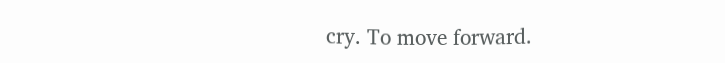cry. To move forward.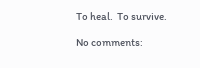To heal.  To survive.

No comments: